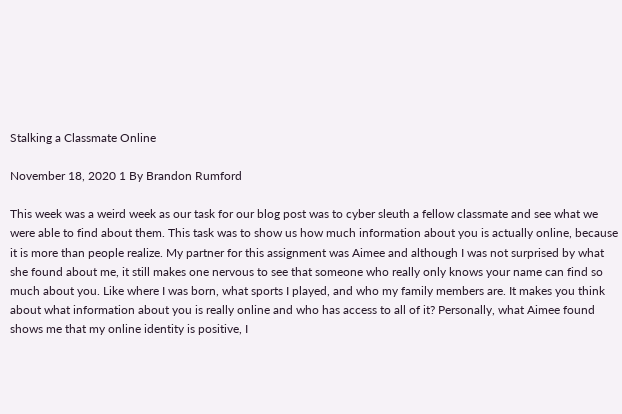Stalking a Classmate Online

November 18, 2020 1 By Brandon Rumford

This week was a weird week as our task for our blog post was to cyber sleuth a fellow classmate and see what we were able to find about them. This task was to show us how much information about you is actually online, because it is more than people realize. My partner for this assignment was Aimee and although I was not surprised by what she found about me, it still makes one nervous to see that someone who really only knows your name can find so much about you. Like where I was born, what sports I played, and who my family members are. It makes you think about what information about you is really online and who has access to all of it? Personally, what Aimee found shows me that my online identity is positive, I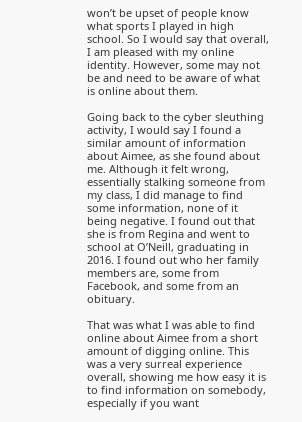won’t be upset of people know what sports I played in high school. So I would say that overall, I am pleased with my online identity. However, some may not be and need to be aware of what is online about them.

Going back to the cyber sleuthing activity, I would say I found a similar amount of information about Aimee, as she found about me. Although it felt wrong, essentially stalking someone from my class, I did manage to find some information, none of it being negative. I found out that she is from Regina and went to school at O’Neill, graduating in 2016. I found out who her family members are, some from Facebook, and some from an obituary.

That was what I was able to find online about Aimee from a short amount of digging online. This was a very surreal experience overall, showing me how easy it is to find information on somebody, especially if you want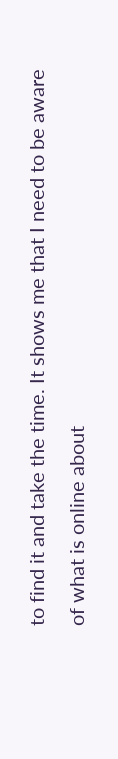to find it and take the time. It shows me that I need to be aware of what is online about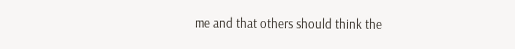me and that others should think the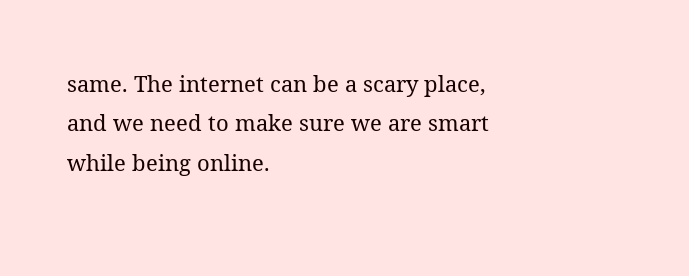same. The internet can be a scary place, and we need to make sure we are smart while being online.